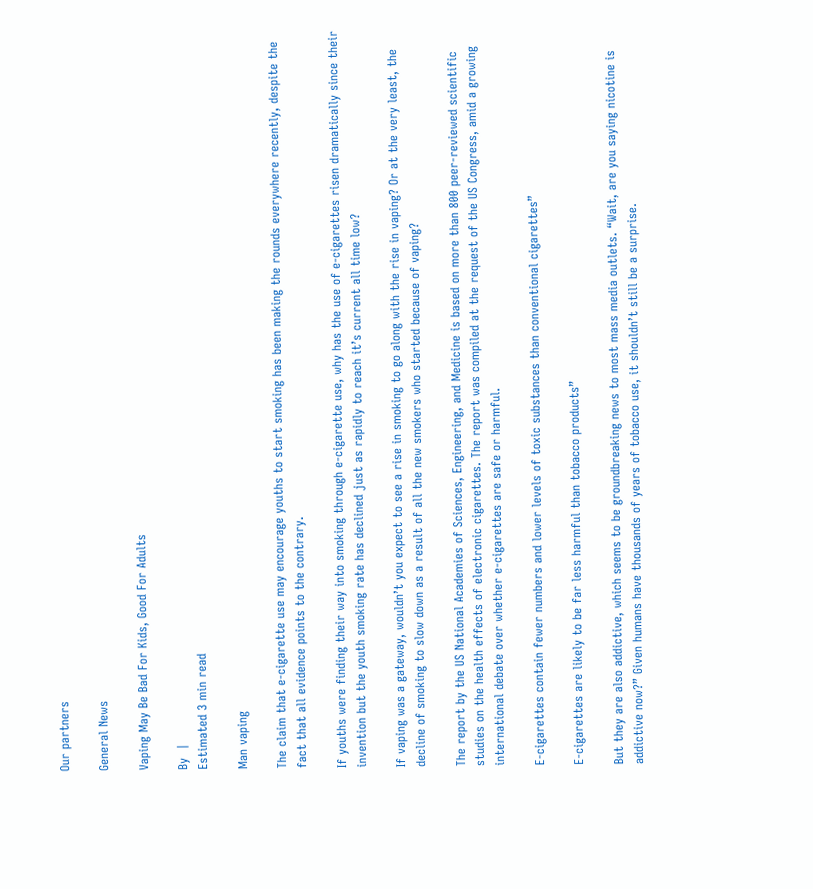Our partners

General News

Vaping May Be Bad For Kids, Good For Adults

By  |
Estimated 3 min read

Man vaping

The claim that e-cigarette use may encourage youths to start smoking has been making the rounds everywhere recently, despite the fact that all evidence points to the contrary.

If youths were finding their way into smoking through e-cigarette use, why has the use of e-cigarettes risen dramatically since their invention but the youth smoking rate has declined just as rapidly to reach it’s current all time low?

If vaping was a gateway, wouldn’t you expect to see a rise in smoking to go along with the rise in vaping? Or at the very least, the decline of smoking to slow down as a result of all the new smokers who started because of vaping?

The report by the US National Academies of Sciences, Engineering, and Medicine is based on more than 800 peer-reviewed scientific studies on the health effects of electronic cigarettes. The report was compiled at the request of the US Congress, amid a growing international debate over whether e-cigarettes are safe or harmful.

E-cigarettes contain fewer numbers and lower levels of toxic substances than conventional cigarettes”

E-cigarettes are likely to be far less harmful than tobacco products”

But they are also addictive, which seems to be groundbreaking news to most mass media outlets. “Wait, are you saying nicotine is addictive now?” Given humans have thousands of years of tobacco use, it shouldn’t still be a surprise.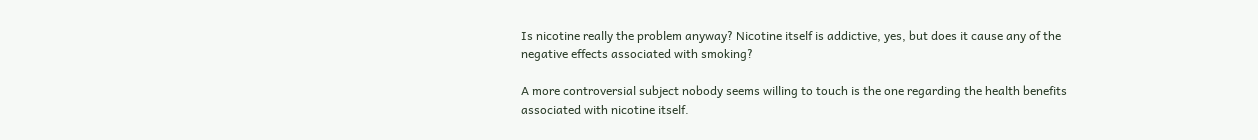Is nicotine really the problem anyway? Nicotine itself is addictive, yes, but does it cause any of the negative effects associated with smoking?

A more controversial subject nobody seems willing to touch is the one regarding the health benefits associated with nicotine itself.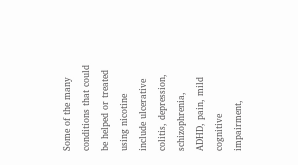Some of the many conditions that could be helped or treated using nicotine include ulcerative colitis, depression, schizophrenia, ADHD, pain, mild cognitive impairment,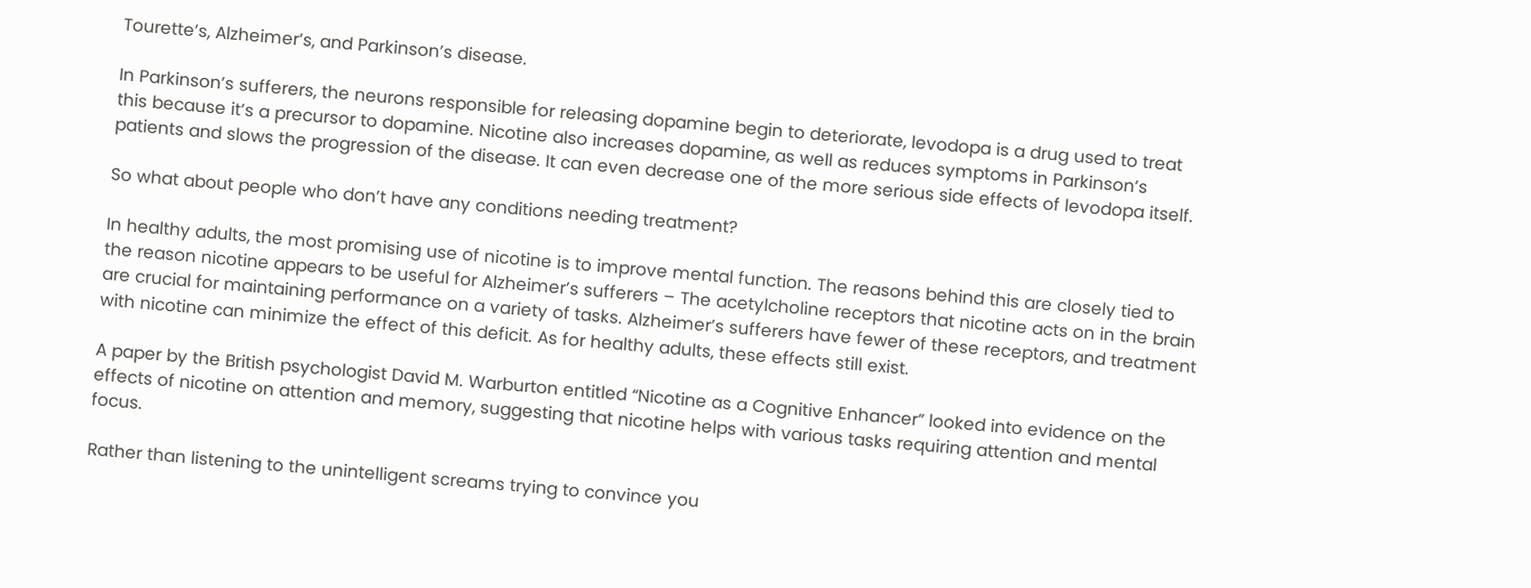Tourette’s, Alzheimer’s, and Parkinson’s disease.

In Parkinson’s sufferers, the neurons responsible for releasing dopamine begin to deteriorate, levodopa is a drug used to treat this because it’s a precursor to dopamine. Nicotine also increases dopamine, as well as reduces symptoms in Parkinson’s patients and slows the progression of the disease. It can even decrease one of the more serious side effects of levodopa itself.

So what about people who don’t have any conditions needing treatment?

In healthy adults, the most promising use of nicotine is to improve mental function. The reasons behind this are closely tied to the reason nicotine appears to be useful for Alzheimer’s sufferers – The acetylcholine receptors that nicotine acts on in the brain are crucial for maintaining performance on a variety of tasks. Alzheimer’s sufferers have fewer of these receptors, and treatment with nicotine can minimize the effect of this deficit. As for healthy adults, these effects still exist.

A paper by the British psychologist David M. Warburton entitled “Nicotine as a Cognitive Enhancer” looked into evidence on the effects of nicotine on attention and memory, suggesting that nicotine helps with various tasks requiring attention and mental focus.

Rather than listening to the unintelligent screams trying to convince you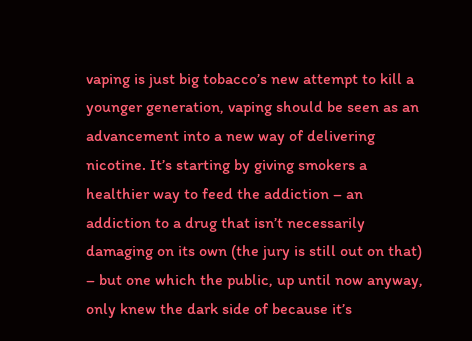vaping is just big tobacco’s new attempt to kill a younger generation, vaping should be seen as an advancement into a new way of delivering nicotine. It’s starting by giving smokers a healthier way to feed the addiction – an addiction to a drug that isn’t necessarily damaging on its own (the jury is still out on that) – but one which the public, up until now anyway, only knew the dark side of because it’s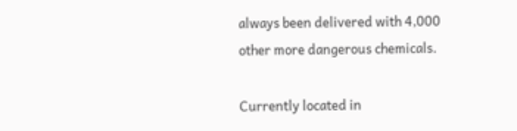always been delivered with 4,000 other more dangerous chemicals.

Currently located in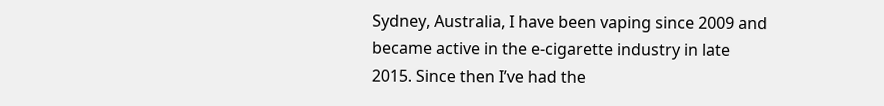Sydney, Australia, I have been vaping since 2009 and became active in the e-cigarette industry in late 2015. Since then I’ve had the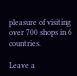pleasure of visiting over 700 shops in 6 countries.

Leave a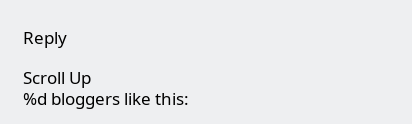Reply

Scroll Up
%d bloggers like this: